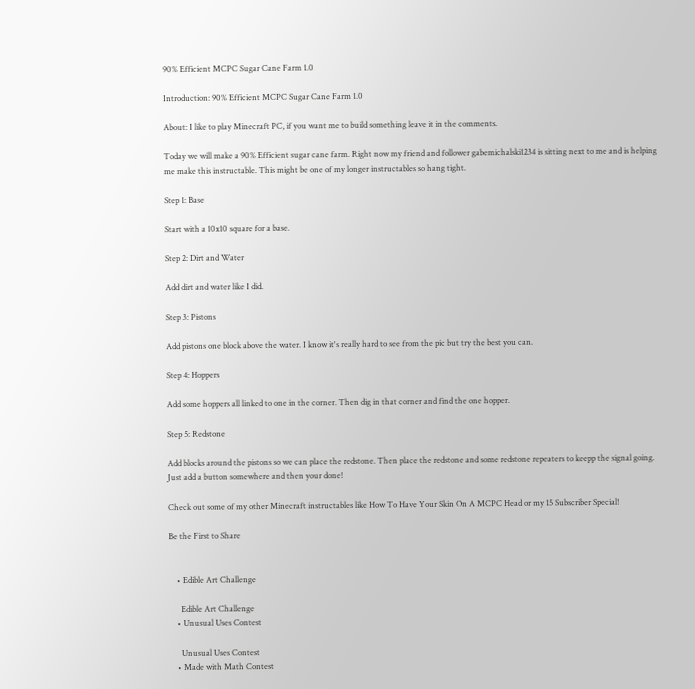90% Efficient MCPC Sugar Cane Farm 1.0

Introduction: 90% Efficient MCPC Sugar Cane Farm 1.0

About: I like to play Minecraft PC, if you want me to build something leave it in the comments.

Today we will make a 90% Efficient sugar cane farm. Right now my friend and follower gabemichalski1234 is sitting next to me and is helping me make this instructable. This might be one of my longer instructables so hang tight.

Step 1: Base

Start with a 10x10 square for a base.

Step 2: Dirt and Water

Add dirt and water like I did.

Step 3: Pistons

Add pistons one block above the water. I know it's really hard to see from the pic but try the best you can.

Step 4: Hoppers

Add some hoppers all linked to one in the corner. Then dig in that corner and find the one hopper.

Step 5: Redstone

Add blocks around the pistons so we can place the redstone. Then place the redstone and some redstone repeaters to keepp the signal going. Just add a button somewhere and then your done!

Check out some of my other Minecraft instructables like How To Have Your Skin On A MCPC Head or my 15 Subscriber Special!

Be the First to Share


    • Edible Art Challenge

      Edible Art Challenge
    • Unusual Uses Contest

      Unusual Uses Contest
    • Made with Math Contest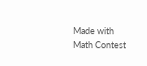Made with Math Contest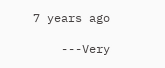7 years ago

    ---Very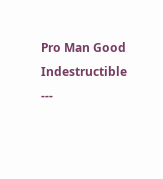Pro Man Good Indestructible ---